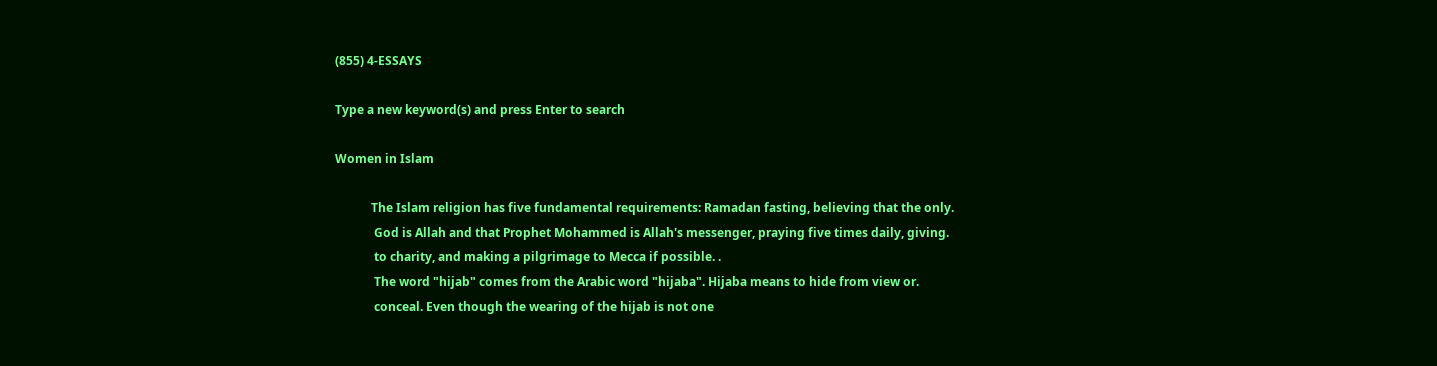(855) 4-ESSAYS

Type a new keyword(s) and press Enter to search

Women in Islam

            The Islam religion has five fundamental requirements: Ramadan fasting, believing that the only.
             God is Allah and that Prophet Mohammed is Allah's messenger, praying five times daily, giving.
             to charity, and making a pilgrimage to Mecca if possible. .
             The word "hijab" comes from the Arabic word "hijaba". Hijaba means to hide from view or.
             conceal. Even though the wearing of the hijab is not one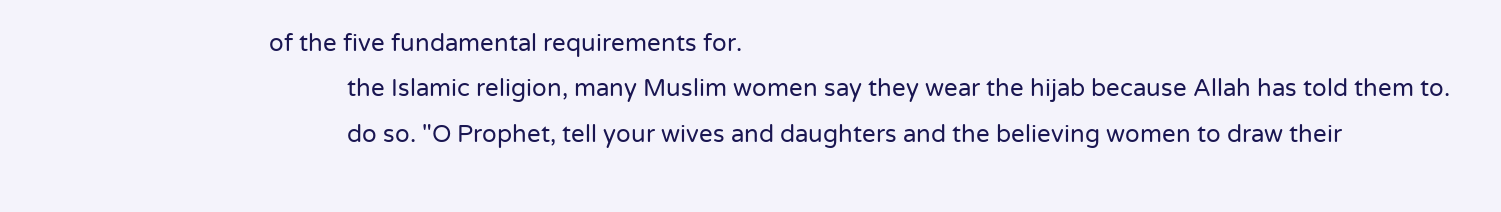of the five fundamental requirements for.
             the Islamic religion, many Muslim women say they wear the hijab because Allah has told them to.
             do so. "O Prophet, tell your wives and daughters and the believing women to draw their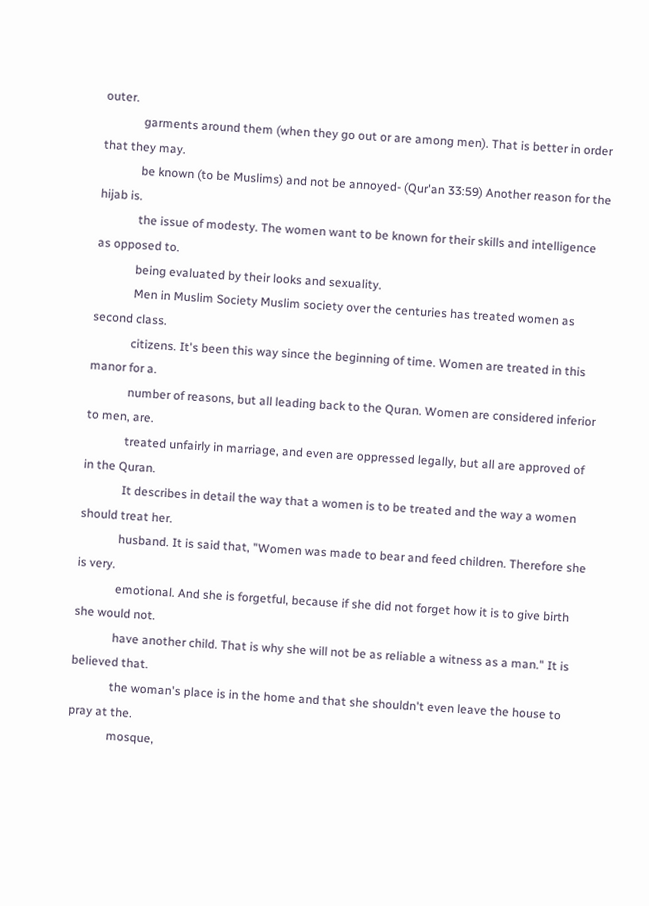outer.
             garments around them (when they go out or are among men). That is better in order that they may.
             be known (to be Muslims) and not be annoyed- (Qur'an 33:59) Another reason for the hijab is.
             the issue of modesty. The women want to be known for their skills and intelligence as opposed to.
             being evaluated by their looks and sexuality.
             Men in Muslim Society Muslim society over the centuries has treated women as second class.
             citizens. It's been this way since the beginning of time. Women are treated in this manor for a.
             number of reasons, but all leading back to the Quran. Women are considered inferior to men, are.
             treated unfairly in marriage, and even are oppressed legally, but all are approved of in the Quran.
             It describes in detail the way that a women is to be treated and the way a women should treat her.
             husband. It is said that, "Women was made to bear and feed children. Therefore she is very.
             emotional. And she is forgetful, because if she did not forget how it is to give birth she would not.
             have another child. That is why she will not be as reliable a witness as a man." It is believed that.
             the woman's place is in the home and that she shouldn't even leave the house to pray at the.
             mosque,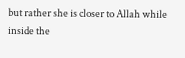but rather she is closer to Allah while inside the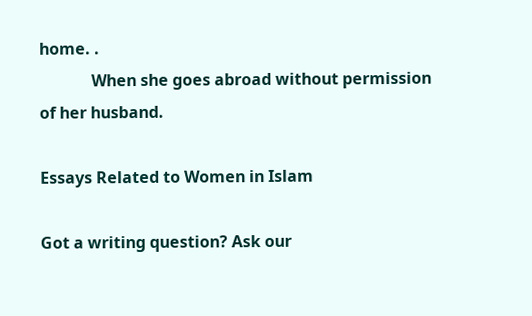home. .
             When she goes abroad without permission of her husband.

Essays Related to Women in Islam

Got a writing question? Ask our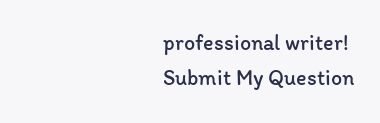professional writer!
Submit My Question